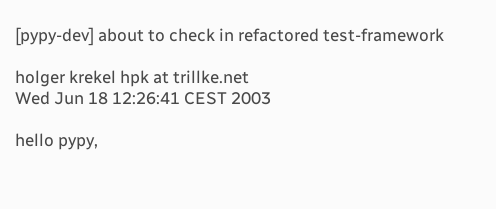[pypy-dev] about to check in refactored test-framework

holger krekel hpk at trillke.net
Wed Jun 18 12:26:41 CEST 2003

hello pypy,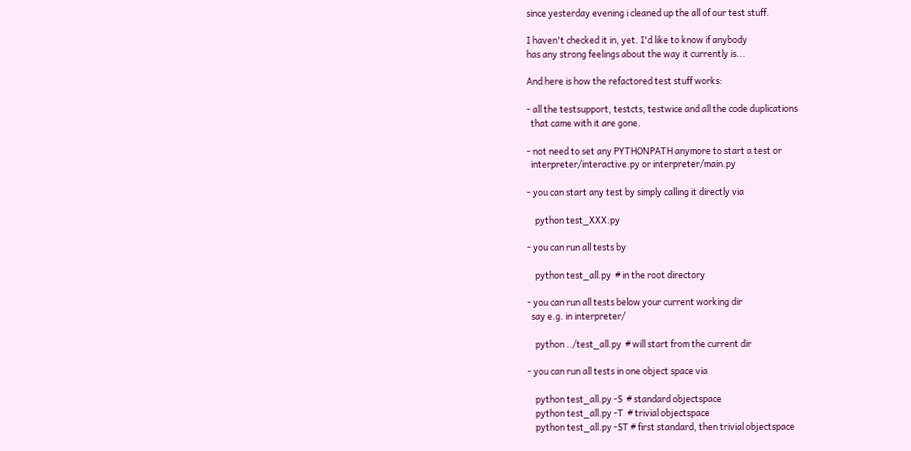since yesterday evening i cleaned up the all of our test stuff.

I haven't checked it in, yet. I'd like to know if anybody
has any strong feelings about the way it currently is...

And here is how the refactored test stuff works:

- all the testsupport, testcts, testwice and all the code duplications
  that came with it are gone.

- not need to set any PYTHONPATH anymore to start a test or
  interpreter/interactive.py or interpreter/main.py

- you can start any test by simply calling it directly via

    python test_XXX.py

- you can run all tests by

    python test_all.py  # in the root directory

- you can run all tests below your current working dir
  say e.g. in interpreter/

    python ../test_all.py  # will start from the current dir

- you can run all tests in one object space via

    python test_all.py -S  # standard objectspace
    python test_all.py -T  # trivial objectspace
    python test_all.py -ST # first standard, then trivial objectspace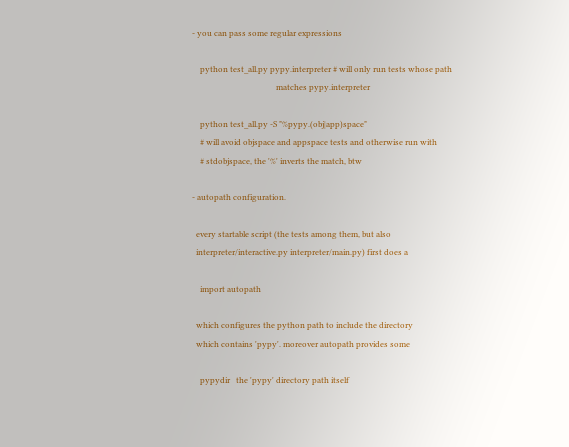- you can pass some regular expressions

    python test_all.py pypy.interpreter # will only run tests whose path
                                          matches pypy.interpreter

    python test_all.py -S "%pypy.(obj|app)space"
    # will avoid objspace and appspace tests and otherwise run with
    # stdobjspace, the '%' inverts the match, btw

- autopath configuration.

  every startable script (the tests among them, but also
  interpreter/interactive.py interpreter/main.py) first does a

    import autopath

  which configures the python path to include the directory
  which contains 'pypy'. moreover autopath provides some

    pypydir   the 'pypy' directory path itself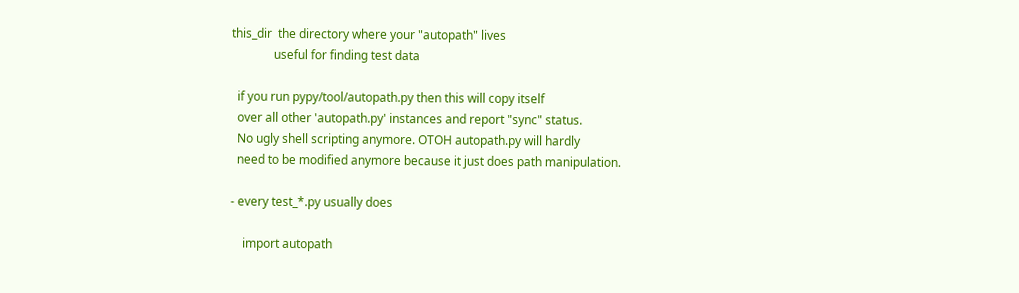this_dir  the directory where your "autopath" lives
              useful for finding test data

  if you run pypy/tool/autopath.py then this will copy itself
  over all other 'autopath.py' instances and report "sync" status.
  No ugly shell scripting anymore. OTOH autopath.py will hardly
  need to be modified anymore because it just does path manipulation.

- every test_*.py usually does

    import autopath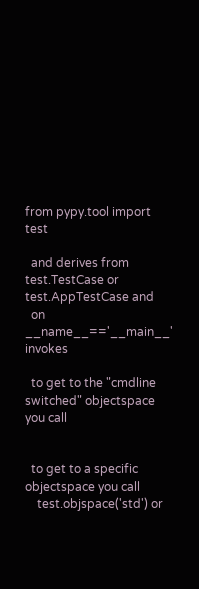from pypy.tool import test

  and derives from test.TestCase or test.AppTestCase and
  on __name__=='__main__' invokes

  to get to the "cmdline switched" objectspace you call


  to get to a specific objectspace you call
    test.objspace('std') or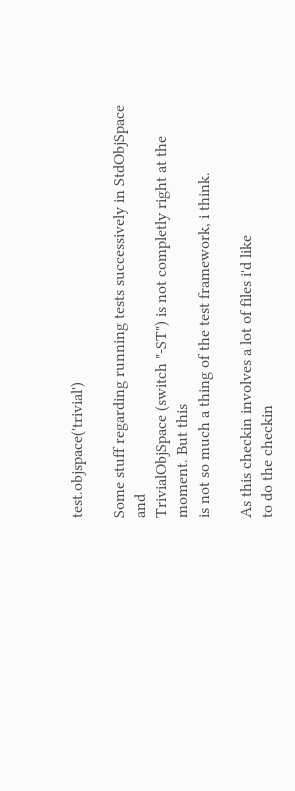test.objspace('trivial')

Some stuff regarding running tests successively in StdObjSpace and
TrivialObjSpace (switch "-ST") is not completly right at the moment. But this
is not so much a thing of the test framework, i think.

As this checkin involves a lot of files i'd like
to do the checkin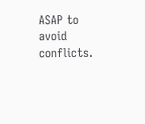ASAP to avoid conflicts.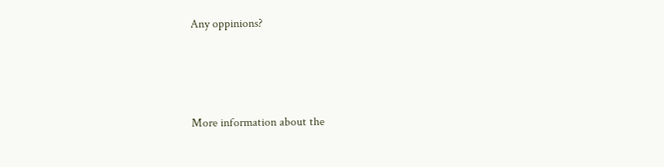Any oppinions?



More information about the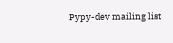Pypy-dev mailing list